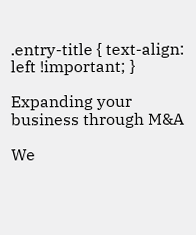.entry-title { text-align: left !important; }

Expanding your business through M&A

We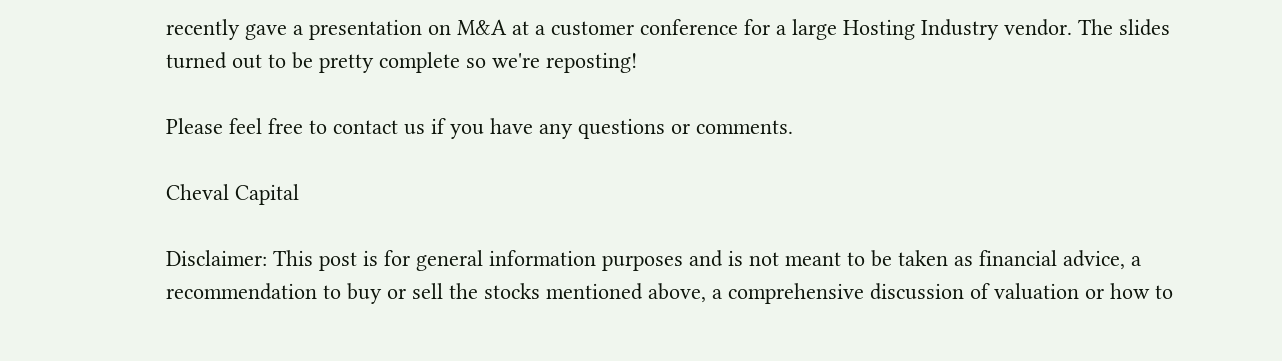recently gave a presentation on M&A at a customer conference for a large Hosting Industry vendor. The slides turned out to be pretty complete so we're reposting!

Please feel free to contact us if you have any questions or comments.

Cheval Capital

Disclaimer: This post is for general information purposes and is not meant to be taken as financial advice, a recommendation to buy or sell the stocks mentioned above, a comprehensive discussion of valuation or how to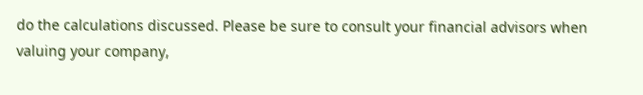do the calculations discussed. Please be sure to consult your financial advisors when valuing your company,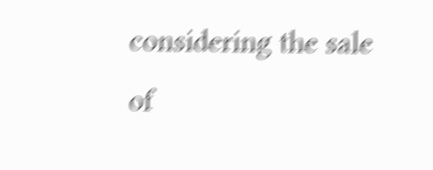considering the sale of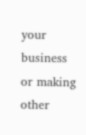your business or making other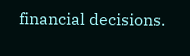financial decisions.